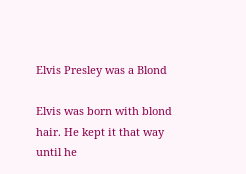Elvis Presley was a Blond

Elvis was born with blond hair. He kept it that way until he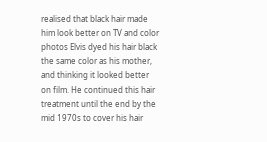realised that black hair made him look better on TV and color photos Elvis dyed his hair black the same color as his mother, and thinking it looked better on film. He continued this hair treatment until the end by the mid 1970s to cover his hair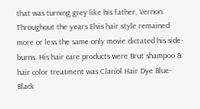that was turning grey like his father, Vernon. Throughout the years Elvis hair style remained more or less the same only movie dictated his side-burns. His hair care products were Brut shampoo & hair color treatment was Clariol Hair Dye Blue-Black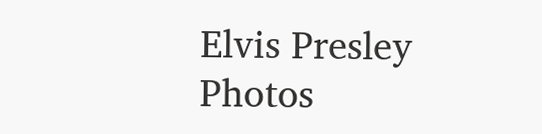Elvis Presley Photos